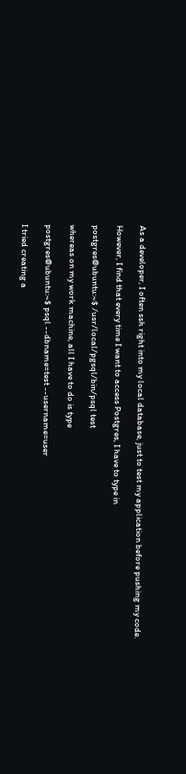As a developer, I often ssh right into my local database, just to test my application before pushing my code.

However, I find that every time I want to access Postgres, I have to type in

postgres@ubuntu:~$ /usr/local/pgsql/bin/psql test

whereas on my work machine, all I have to do is type

postgres@ubuntu:~$ psql --dbname=test --username=user

I tried creating a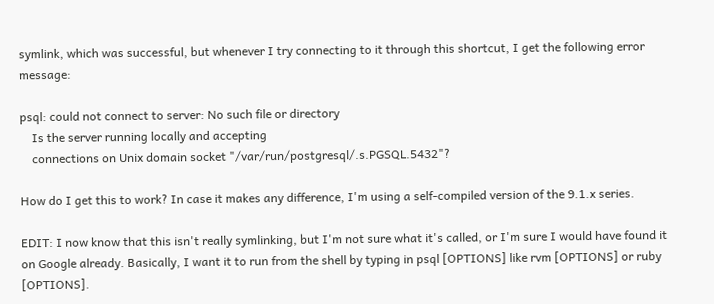symlink, which was successful, but whenever I try connecting to it through this shortcut, I get the following error message:

psql: could not connect to server: No such file or directory
    Is the server running locally and accepting
    connections on Unix domain socket "/var/run/postgresql/.s.PGSQL.5432"?

How do I get this to work? In case it makes any difference, I'm using a self-compiled version of the 9.1.x series.

EDIT: I now know that this isn't really symlinking, but I'm not sure what it's called, or I'm sure I would have found it on Google already. Basically, I want it to run from the shell by typing in psql [OPTIONS] like rvm [OPTIONS] or ruby [OPTIONS].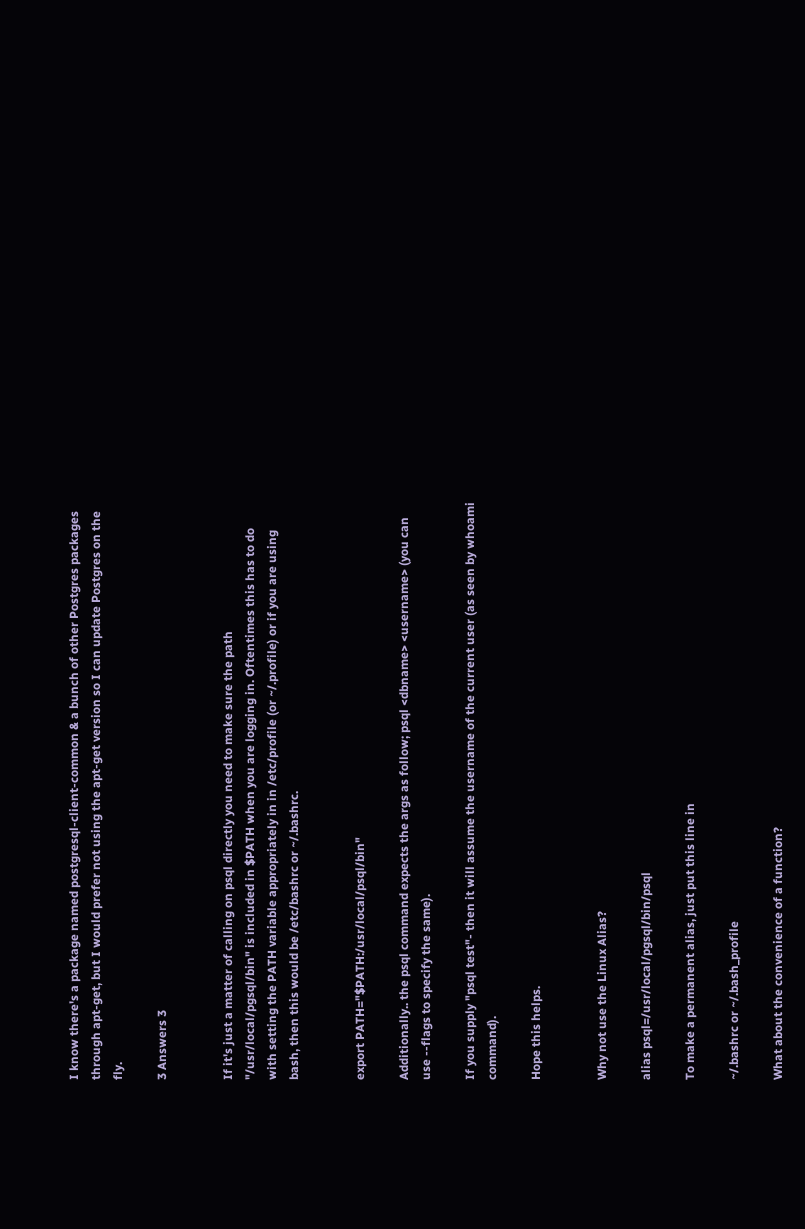I know there's a package named postgresql-client-common & a bunch of other Postgres packages through apt-get, but I would prefer not using the apt-get version so I can update Postgres on the fly.

3 Answers 3


If it's just a matter of calling on psql directly you need to make sure the path "/usr/local/pgsql/bin" is included in $PATH when you are logging in. Oftentimes this has to do with setting the PATH variable appropriately in in /etc/profile (or ~/.profile) or if you are using bash, then this would be /etc/bashrc or ~/.bashrc.


export PATH="$PATH:/usr/local/psql/bin"

Additionally.. the psql command expects the args as follow; psql <dbname> <username> (you can use --flags to specify the same).

If you supply "psql test"- then it will assume the username of the current user (as seen by whoami command).

Hope this helps.


Why not use the Linux Alias?

alias psql=/usr/local/pgsql/bin/psql

To make a permanent alias, just put this line in

~/.bashrc or ~/.bash_profile

What about the convenience of a function?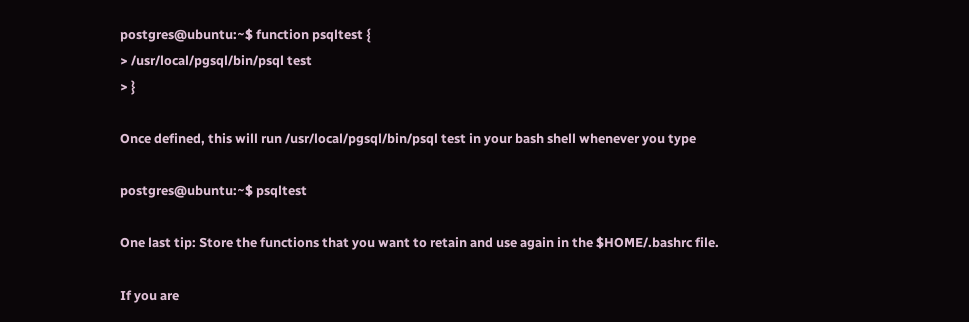postgres@ubuntu:~$ function psqltest {
> /usr/local/pgsql/bin/psql test
> }

Once defined, this will run /usr/local/pgsql/bin/psql test in your bash shell whenever you type

postgres@ubuntu:~$ psqltest

One last tip: Store the functions that you want to retain and use again in the $HOME/.bashrc file.

If you are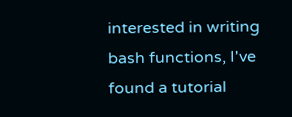interested in writing bash functions, I've found a tutorial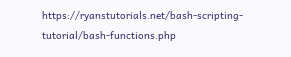https://ryanstutorials.net/bash-scripting-tutorial/bash-functions.php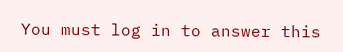You must log in to answer this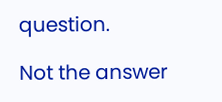question.

Not the answer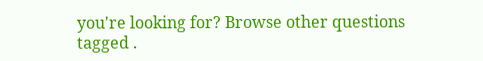you're looking for? Browse other questions tagged .